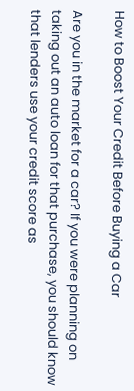How to Boost Your Credit Before Buying a Car

Are you in the market for a car? If you were planning on taking out an auto loan for that purchase, you should know that lenders use your credit score as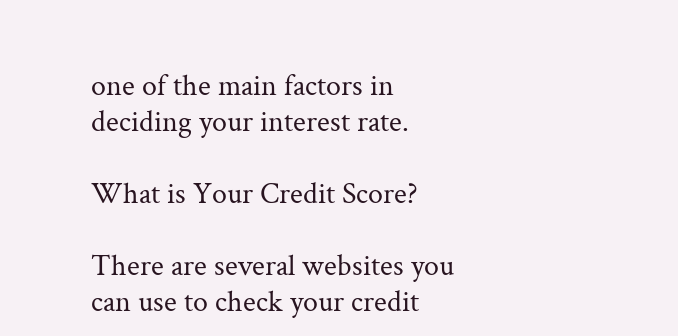one of the main factors in deciding your interest rate.

What is Your Credit Score?

There are several websites you can use to check your credit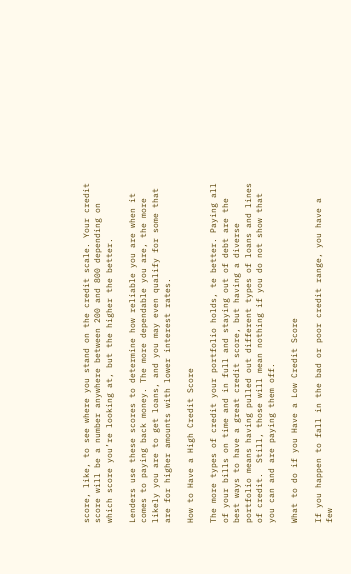score, like, to see where you stand on the credit scale. Your credit score will be a number anywhere between 200 and 800 depending on which score you’re looking at, but the higher the better.

Lenders use these scores to determine how reliable you are when it comes to paying back money. The more dependable you are, the more likely you are to get loans, and you may even qualify for some that are for higher amounts with lower interest rates.

How to Have a High Credit Score

The more types of credit your portfolio holds, te better. Paying all of your bills on time and in full and staying out of debt are the best ways to have a great credit score, but having a diverse portfolio means having pulled out different types of loans and lines of credit.  Still, those will mean nothing if you do not show that you can and are paying them off.

What to do if you Have a Low Credit Score

If you happen to fall in the bad or poor credit range, you have a few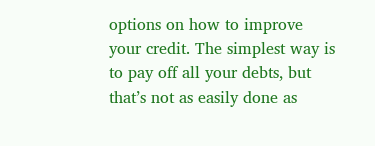options on how to improve your credit. The simplest way is to pay off all your debts, but that’s not as easily done as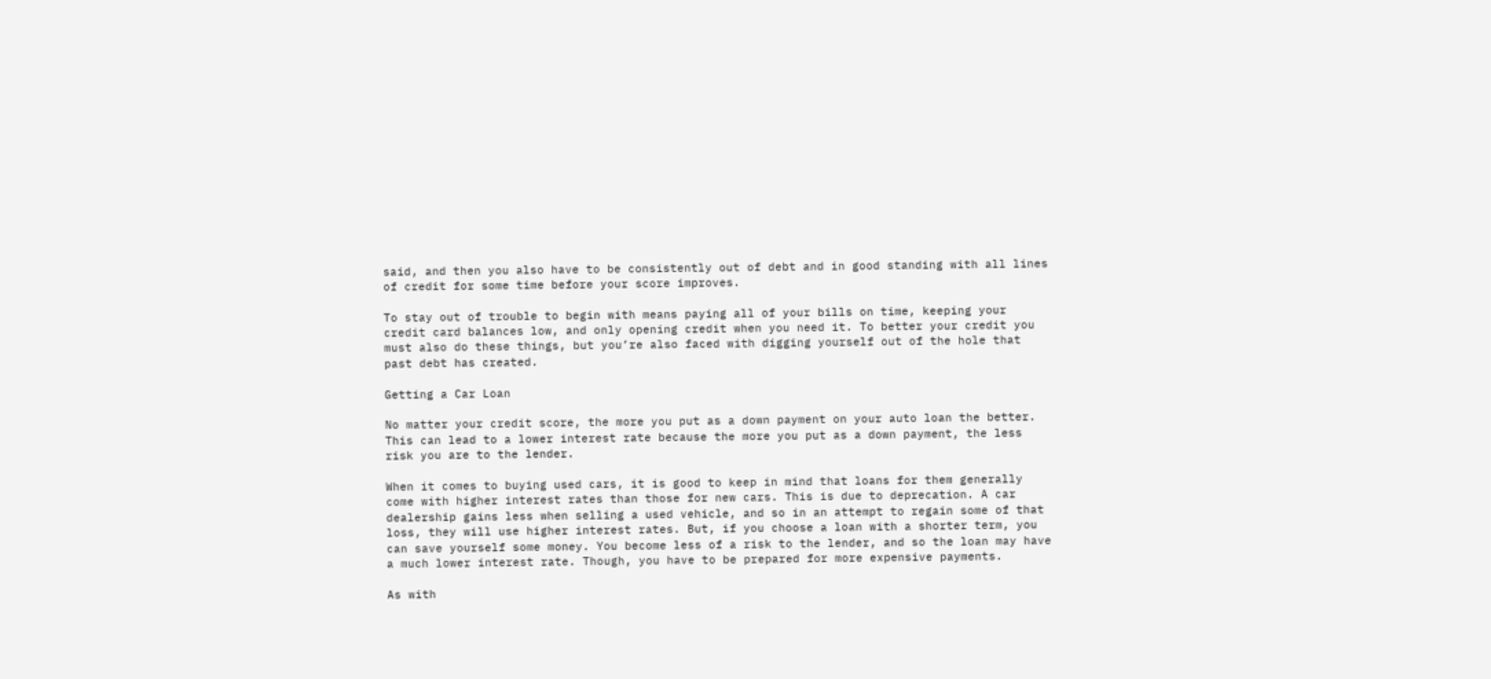said, and then you also have to be consistently out of debt and in good standing with all lines of credit for some time before your score improves.

To stay out of trouble to begin with means paying all of your bills on time, keeping your credit card balances low, and only opening credit when you need it. To better your credit you must also do these things, but you’re also faced with digging yourself out of the hole that past debt has created.

Getting a Car Loan

No matter your credit score, the more you put as a down payment on your auto loan the better. This can lead to a lower interest rate because the more you put as a down payment, the less risk you are to the lender.

When it comes to buying used cars, it is good to keep in mind that loans for them generally come with higher interest rates than those for new cars. This is due to deprecation. A car dealership gains less when selling a used vehicle, and so in an attempt to regain some of that loss, they will use higher interest rates. But, if you choose a loan with a shorter term, you can save yourself some money. You become less of a risk to the lender, and so the loan may have a much lower interest rate. Though, you have to be prepared for more expensive payments.

As with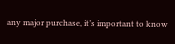any major purchase, it’s important to know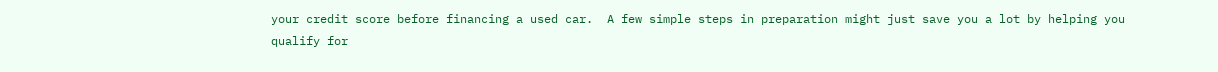your credit score before financing a used car.  A few simple steps in preparation might just save you a lot by helping you qualify for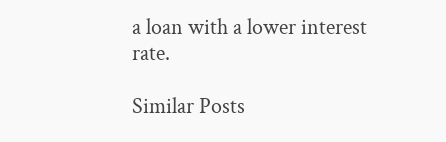a loan with a lower interest rate.

Similar Posts